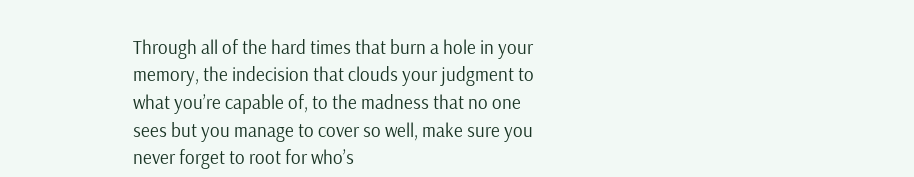Through all of the hard times that burn a hole in your memory, the indecision that clouds your judgment to what you’re capable of, to the madness that no one sees but you manage to cover so well, make sure you never forget to root for who’s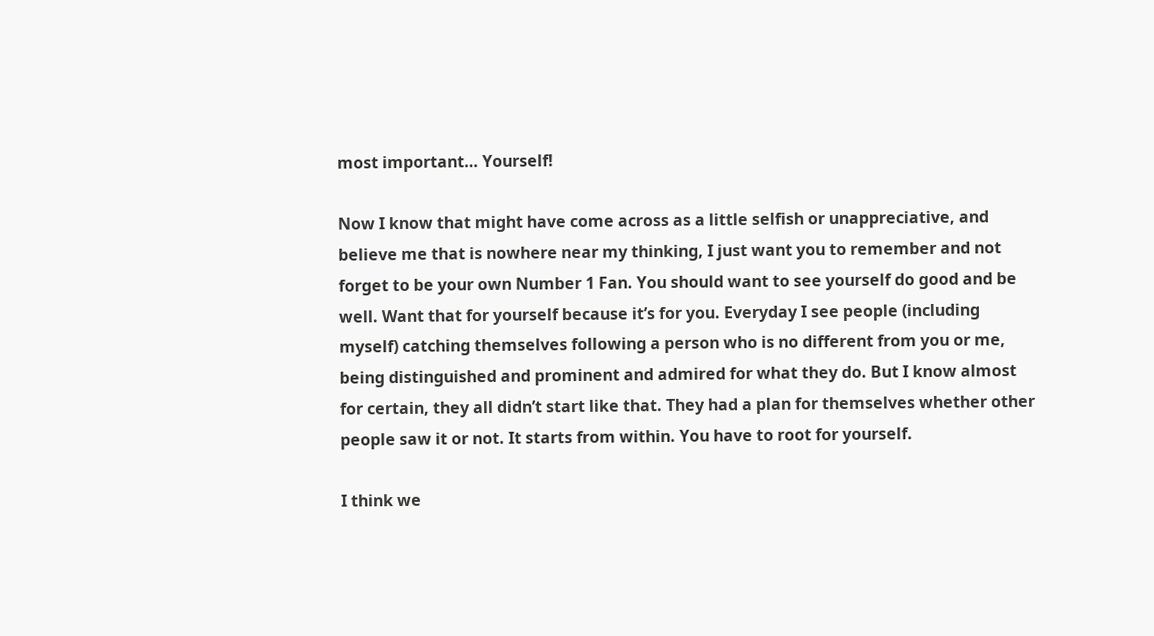most important… Yourself!

Now I know that might have come across as a little selfish or unappreciative, and believe me that is nowhere near my thinking, I just want you to remember and not forget to be your own Number 1 Fan. You should want to see yourself do good and be well. Want that for yourself because it’s for you. Everyday I see people (including myself) catching themselves following a person who is no different from you or me, being distinguished and prominent and admired for what they do. But I know almost for certain, they all didn’t start like that. They had a plan for themselves whether other people saw it or not. It starts from within. You have to root for yourself.

I think we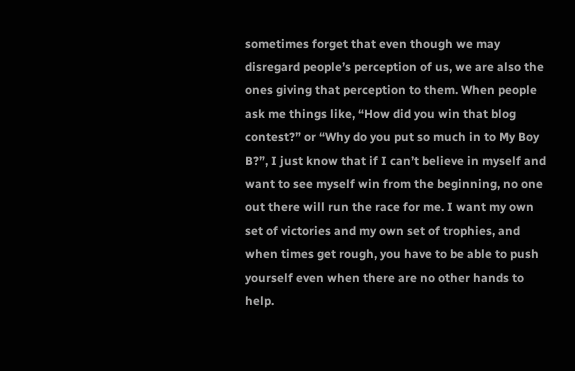sometimes forget that even though we may disregard people’s perception of us, we are also the ones giving that perception to them. When people ask me things like, “How did you win that blog contest?” or “Why do you put so much in to My Boy B?”, I just know that if I can’t believe in myself and want to see myself win from the beginning, no one out there will run the race for me. I want my own set of victories and my own set of trophies, and when times get rough, you have to be able to push yourself even when there are no other hands to help.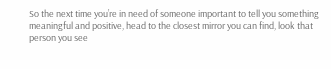So the next time you’re in need of someone important to tell you something meaningful and positive, head to the closest mirror you can find, look that person you see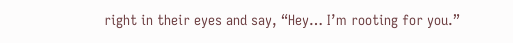right in their eyes and say, “Hey… I’m rooting for you.”